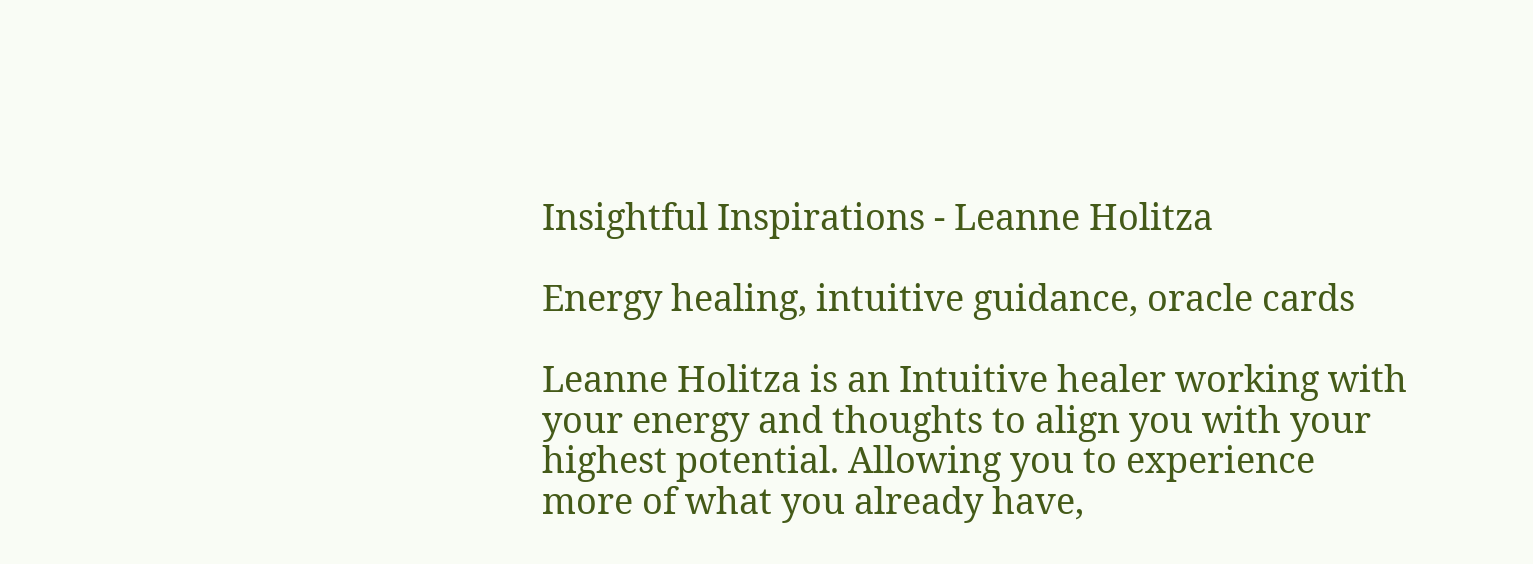Insightful Inspirations - Leanne Holitza

Energy healing, intuitive guidance, oracle cards

Leanne Holitza is an Intuitive healer working with your energy and thoughts to align you with your highest potential. Allowing you to experience more of what you already have,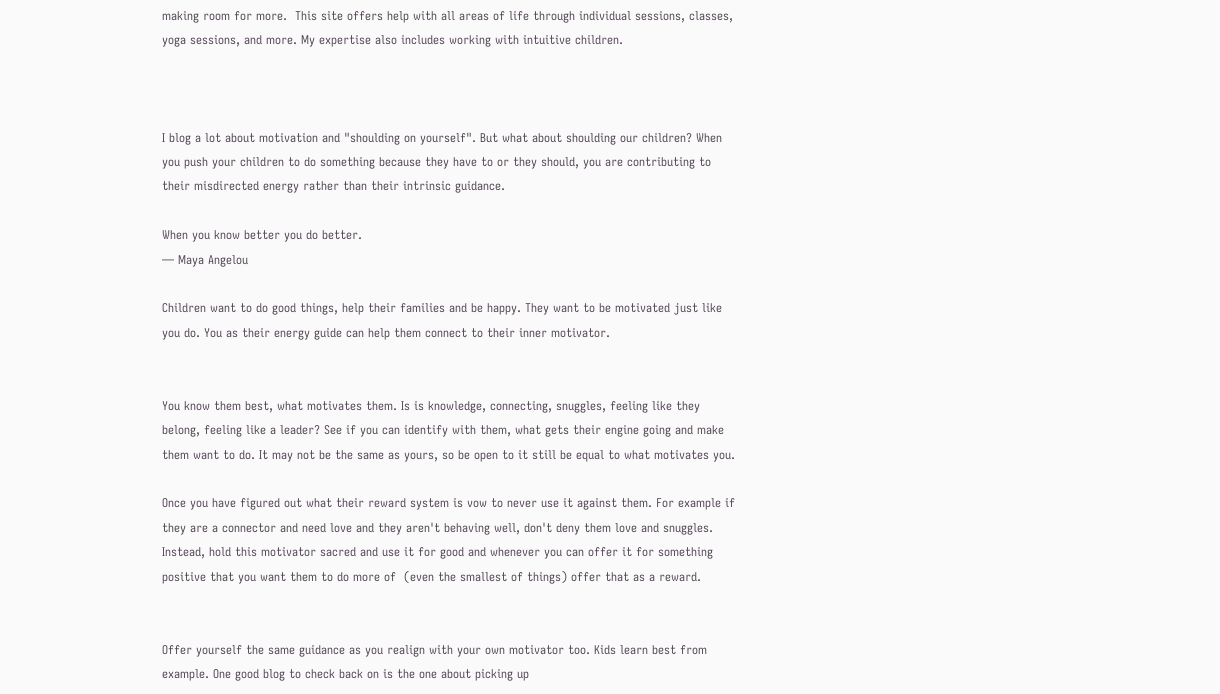making room for more.  This site offers help with all areas of life through individual sessions, classes, yoga sessions, and more. My expertise also includes working with intuitive children.



I blog a lot about motivation and "shoulding on yourself". But what about shoulding our children? When you push your children to do something because they have to or they should, you are contributing to their misdirected energy rather than their intrinsic guidance.

When you know better you do better.
— Maya Angelou

Children want to do good things, help their families and be happy. They want to be motivated just like you do. You as their energy guide can help them connect to their inner motivator.


You know them best, what motivates them. Is is knowledge, connecting, snuggles, feeling like they belong, feeling like a leader? See if you can identify with them, what gets their engine going and make them want to do. It may not be the same as yours, so be open to it still be equal to what motivates you.

Once you have figured out what their reward system is vow to never use it against them. For example if they are a connector and need love and they aren't behaving well, don't deny them love and snuggles. Instead, hold this motivator sacred and use it for good and whenever you can offer it for something positive that you want them to do more of  (even the smallest of things) offer that as a reward.


Offer yourself the same guidance as you realign with your own motivator too. Kids learn best from example. One good blog to check back on is the one about picking up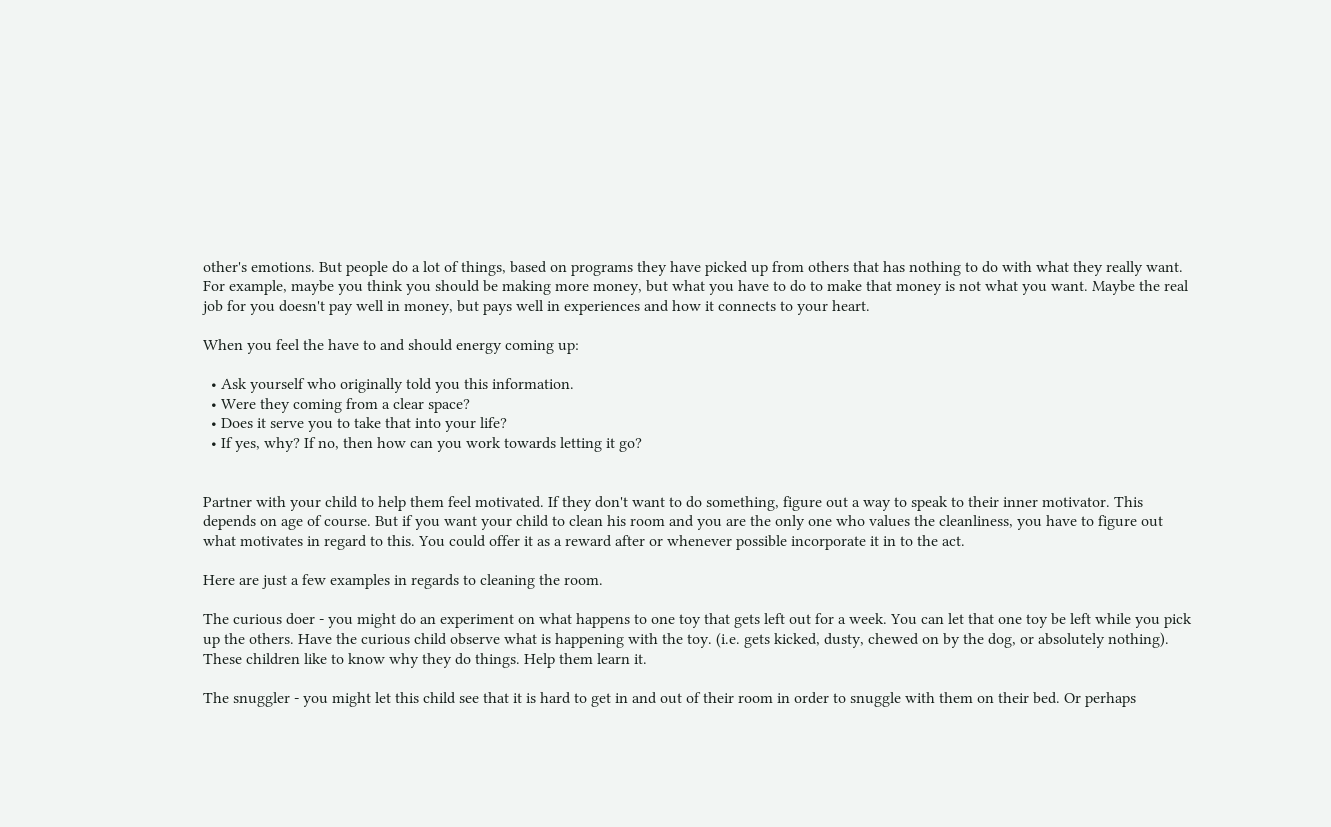other's emotions. But people do a lot of things, based on programs they have picked up from others that has nothing to do with what they really want. For example, maybe you think you should be making more money, but what you have to do to make that money is not what you want. Maybe the real job for you doesn't pay well in money, but pays well in experiences and how it connects to your heart.

When you feel the have to and should energy coming up:

  • Ask yourself who originally told you this information.
  • Were they coming from a clear space?
  • Does it serve you to take that into your life?
  • If yes, why? If no, then how can you work towards letting it go?


Partner with your child to help them feel motivated. If they don't want to do something, figure out a way to speak to their inner motivator. This depends on age of course. But if you want your child to clean his room and you are the only one who values the cleanliness, you have to figure out what motivates in regard to this. You could offer it as a reward after or whenever possible incorporate it in to the act.

Here are just a few examples in regards to cleaning the room.

The curious doer - you might do an experiment on what happens to one toy that gets left out for a week. You can let that one toy be left while you pick up the others. Have the curious child observe what is happening with the toy. (i.e. gets kicked, dusty, chewed on by the dog, or absolutely nothing). These children like to know why they do things. Help them learn it.

The snuggler - you might let this child see that it is hard to get in and out of their room in order to snuggle with them on their bed. Or perhaps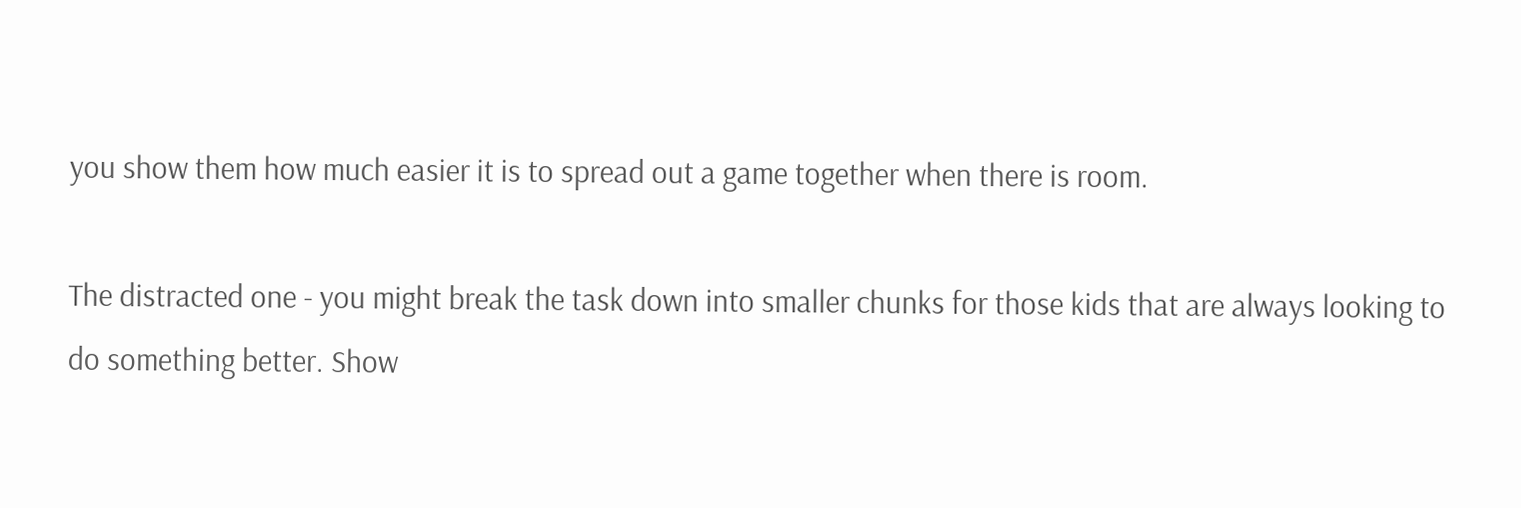you show them how much easier it is to spread out a game together when there is room.

The distracted one - you might break the task down into smaller chunks for those kids that are always looking to do something better. Show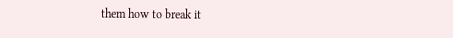them how to break it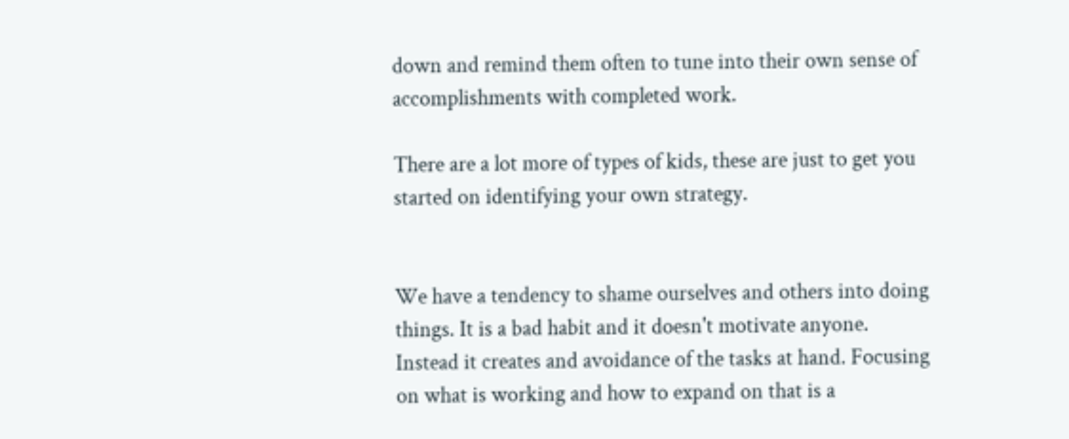down and remind them often to tune into their own sense of accomplishments with completed work.

There are a lot more of types of kids, these are just to get you started on identifying your own strategy.


We have a tendency to shame ourselves and others into doing things. It is a bad habit and it doesn't motivate anyone. Instead it creates and avoidance of the tasks at hand. Focusing on what is working and how to expand on that is a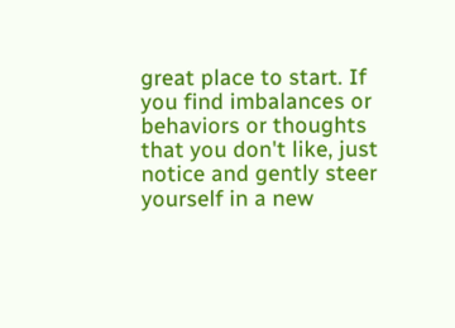great place to start. If you find imbalances or behaviors or thoughts that you don't like, just notice and gently steer yourself in a new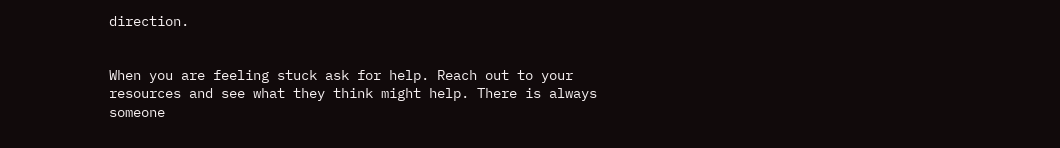direction.


When you are feeling stuck ask for help. Reach out to your resources and see what they think might help. There is always someone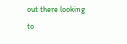out there looking to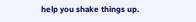help you shake things up.